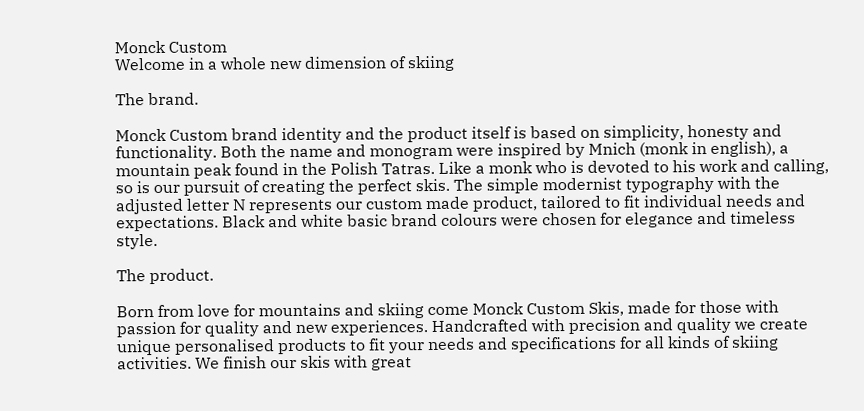Monck Custom
Welcome in a whole new dimension of skiing

The brand.

Monck Custom brand identity and the product itself is based on simplicity, honesty and functionality. Both the name and monogram were inspired by Mnich (monk in english), a mountain peak found in the Polish Tatras. Like a monk who is devoted to his work and calling, so is our pursuit of creating the perfect skis. The simple modernist typography with the adjusted letter N represents our custom made product, tailored to fit individual needs and expectations. Black and white basic brand colours were chosen for elegance and timeless style.

The product.

Born from love for mountains and skiing come Monck Custom Skis, made for those with passion for quality and new experiences. Handcrafted with precision and quality we create unique personalised products to fit your needs and specifications for all kinds of skiing activities. We finish our skis with great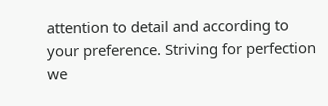attention to detail and according to your preference. Striving for perfection we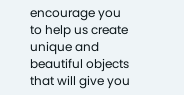encourage you to help us create unique and beautiful objects that will give you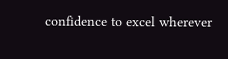confidence to excel wherever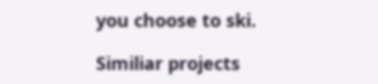you choose to ski.

Similiar projects